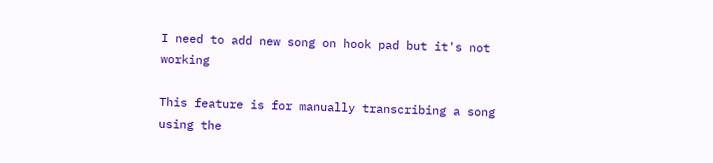I need to add new song on hook pad but it's not working

This feature is for manually transcribing a song using the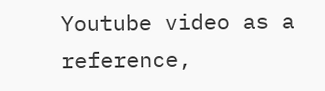Youtube video as a reference,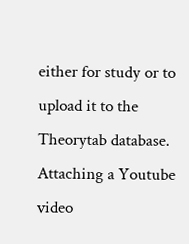either for study or to upload it to the Theorytab database. Attaching a Youtube video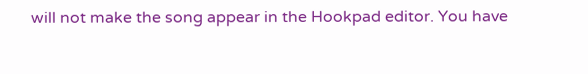will not make the song appear in the Hookpad editor. You have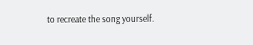to recreate the song yourself.